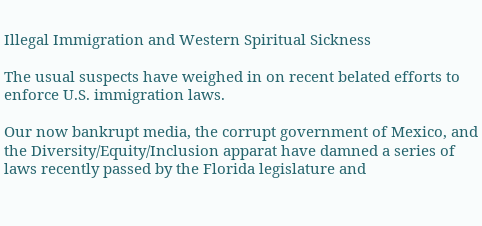Illegal Immigration and Western Spiritual Sickness

The usual suspects have weighed in on recent belated efforts to enforce U.S. immigration laws.

Our now bankrupt media, the corrupt government of Mexico, and the Diversity/Equity/Inclusion apparat have damned a series of laws recently passed by the Florida legislature and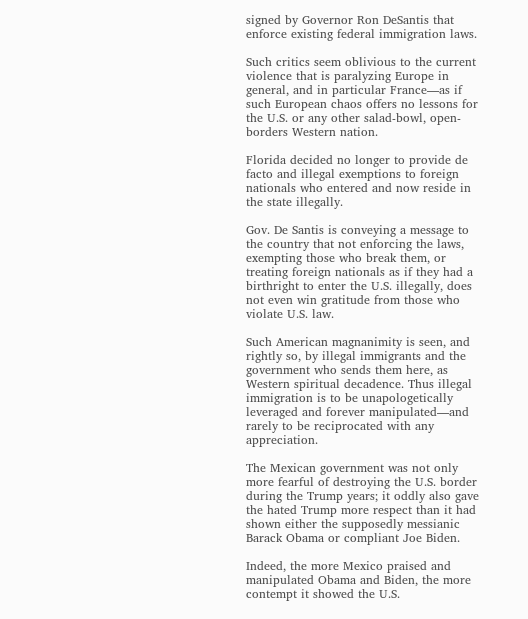signed by Governor Ron DeSantis that enforce existing federal immigration laws.

Such critics seem oblivious to the current violence that is paralyzing Europe in general, and in particular France—as if such European chaos offers no lessons for the U.S. or any other salad-bowl, open-borders Western nation.

Florida decided no longer to provide de facto and illegal exemptions to foreign nationals who entered and now reside in the state illegally.

Gov. De Santis is conveying a message to the country that not enforcing the laws, exempting those who break them, or treating foreign nationals as if they had a birthright to enter the U.S. illegally, does not even win gratitude from those who violate U.S. law.

Such American magnanimity is seen, and rightly so, by illegal immigrants and the government who sends them here, as Western spiritual decadence. Thus illegal immigration is to be unapologetically leveraged and forever manipulated—and rarely to be reciprocated with any appreciation.

The Mexican government was not only more fearful of destroying the U.S. border during the Trump years; it oddly also gave the hated Trump more respect than it had shown either the supposedly messianic Barack Obama or compliant Joe Biden.

Indeed, the more Mexico praised and manipulated Obama and Biden, the more contempt it showed the U.S.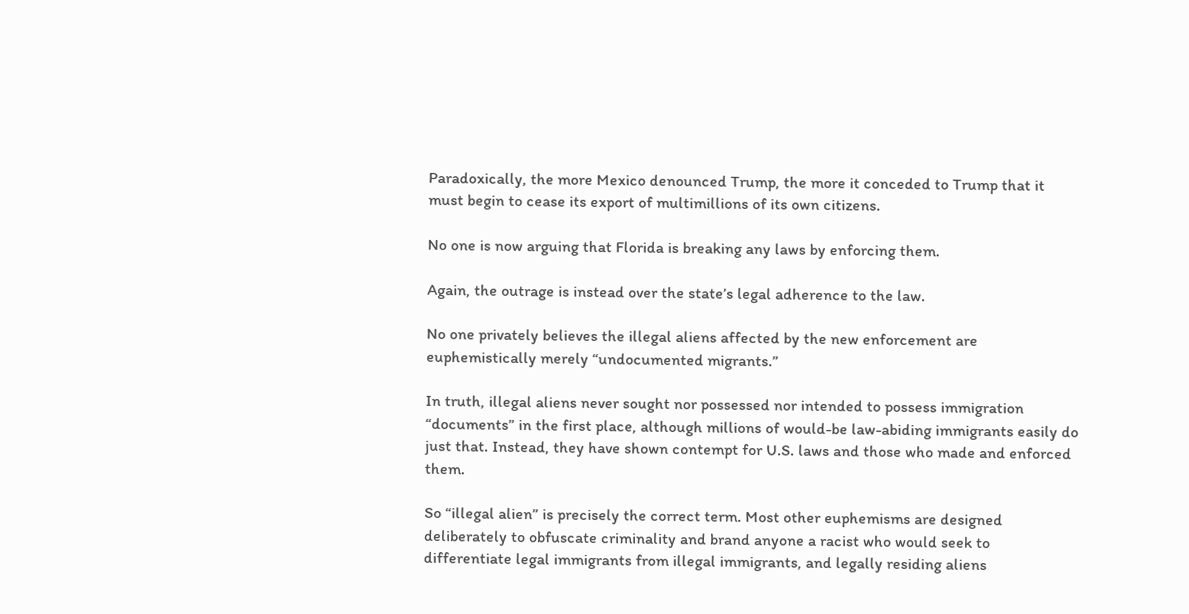Paradoxically, the more Mexico denounced Trump, the more it conceded to Trump that it must begin to cease its export of multimillions of its own citizens.

No one is now arguing that Florida is breaking any laws by enforcing them.

Again, the outrage is instead over the state’s legal adherence to the law.

No one privately believes the illegal aliens affected by the new enforcement are euphemistically merely “undocumented migrants.”

In truth, illegal aliens never sought nor possessed nor intended to possess immigration “documents” in the first place, although millions of would-be law-abiding immigrants easily do just that. Instead, they have shown contempt for U.S. laws and those who made and enforced them.

So “illegal alien” is precisely the correct term. Most other euphemisms are designed deliberately to obfuscate criminality and brand anyone a racist who would seek to differentiate legal immigrants from illegal immigrants, and legally residing aliens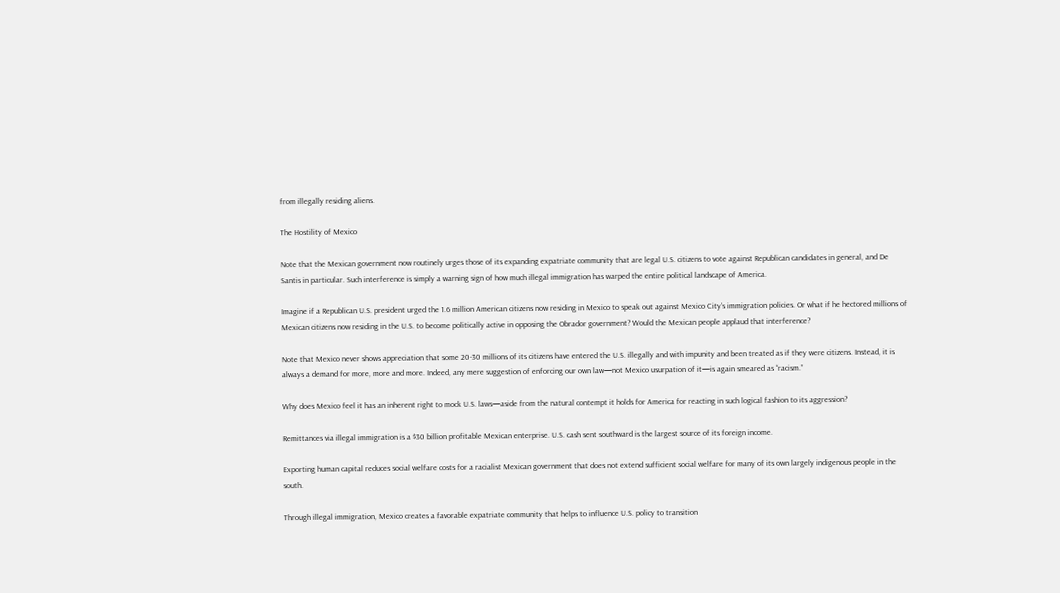from illegally residing aliens.

The Hostility of Mexico

Note that the Mexican government now routinely urges those of its expanding expatriate community that are legal U.S. citizens to vote against Republican candidates in general, and De Santis in particular. Such interference is simply a warning sign of how much illegal immigration has warped the entire political landscape of America.

Imagine if a Republican U.S. president urged the 1.6 million American citizens now residing in Mexico to speak out against Mexico City’s immigration policies. Or what if he hectored millions of Mexican citizens now residing in the U.S. to become politically active in opposing the Obrador government? Would the Mexican people applaud that interference?

Note that Mexico never shows appreciation that some 20-30 millions of its citizens have entered the U.S. illegally and with impunity and been treated as if they were citizens. Instead, it is always a demand for more, more and more. Indeed, any mere suggestion of enforcing our own law—not Mexico usurpation of it—is again smeared as “racism.”

Why does Mexico feel it has an inherent right to mock U.S. laws—aside from the natural contempt it holds for America for reacting in such logical fashion to its aggression?

Remittances via illegal immigration is a $30 billion profitable Mexican enterprise. U.S. cash sent southward is the largest source of its foreign income.

Exporting human capital reduces social welfare costs for a racialist Mexican government that does not extend sufficient social welfare for many of its own largely indigenous people in the south.

Through illegal immigration, Mexico creates a favorable expatriate community that helps to influence U.S. policy to transition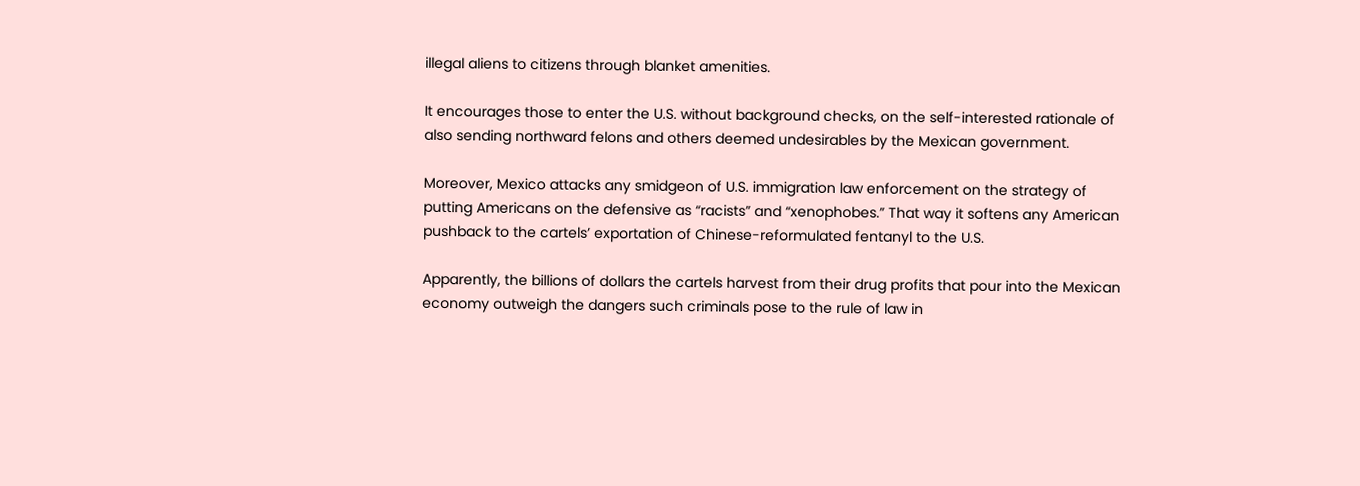illegal aliens to citizens through blanket amenities.

It encourages those to enter the U.S. without background checks, on the self-interested rationale of also sending northward felons and others deemed undesirables by the Mexican government.

Moreover, Mexico attacks any smidgeon of U.S. immigration law enforcement on the strategy of putting Americans on the defensive as “racists” and “xenophobes.” That way it softens any American pushback to the cartels’ exportation of Chinese-reformulated fentanyl to the U.S.

Apparently, the billions of dollars the cartels harvest from their drug profits that pour into the Mexican economy outweigh the dangers such criminals pose to the rule of law in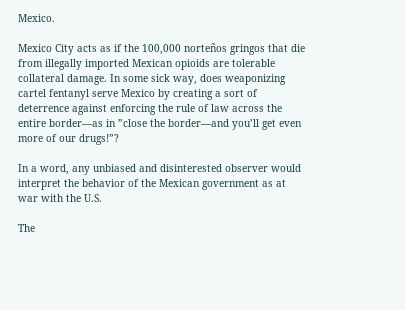Mexico.

Mexico City acts as if the 100,000 norteños gringos that die from illegally imported Mexican opioids are tolerable collateral damage. In some sick way, does weaponizing cartel fentanyl serve Mexico by creating a sort of deterrence against enforcing the rule of law across the entire border—as in ”close the border—and you’ll get even more of our drugs!”?

In a word, any unbiased and disinterested observer would interpret the behavior of the Mexican government as at war with the U.S.

The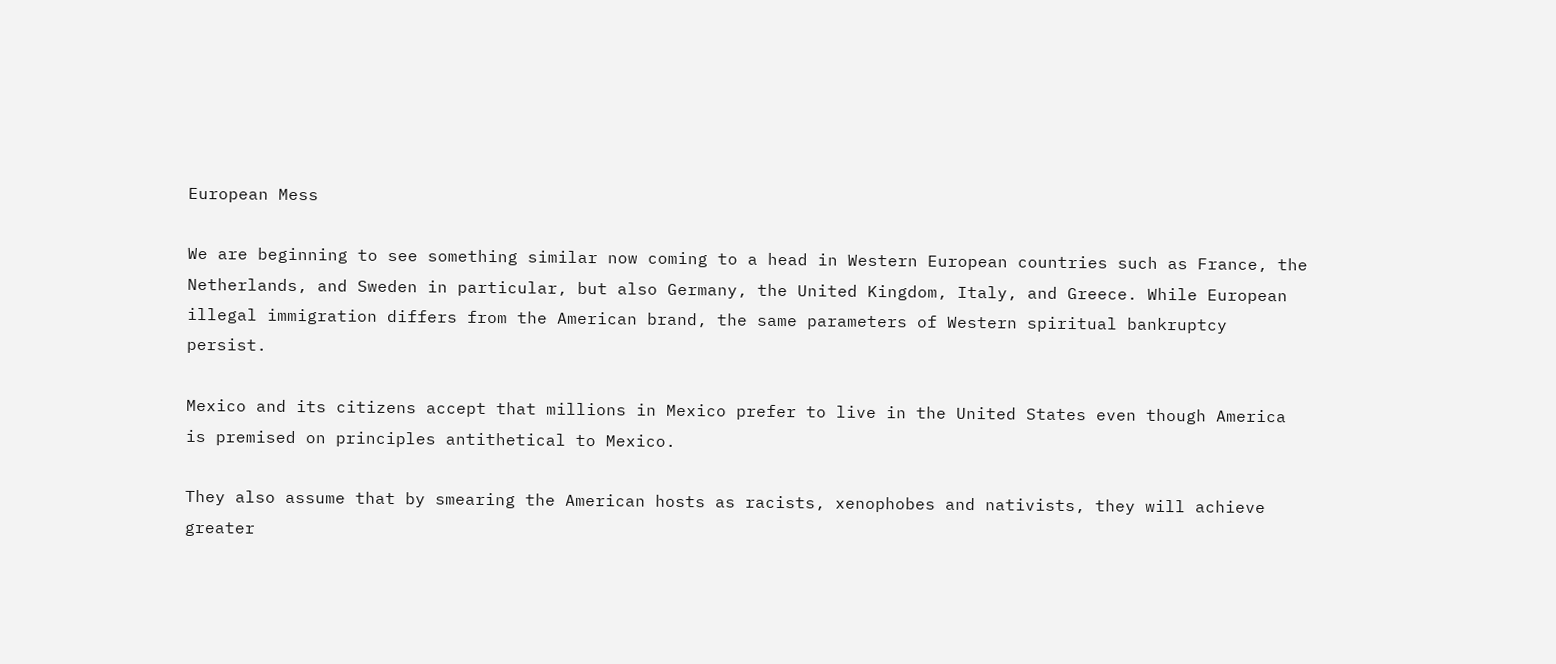European Mess

We are beginning to see something similar now coming to a head in Western European countries such as France, the Netherlands, and Sweden in particular, but also Germany, the United Kingdom, Italy, and Greece. While European illegal immigration differs from the American brand, the same parameters of Western spiritual bankruptcy persist.

Mexico and its citizens accept that millions in Mexico prefer to live in the United States even though America is premised on principles antithetical to Mexico.

They also assume that by smearing the American hosts as racists, xenophobes and nativists, they will achieve greater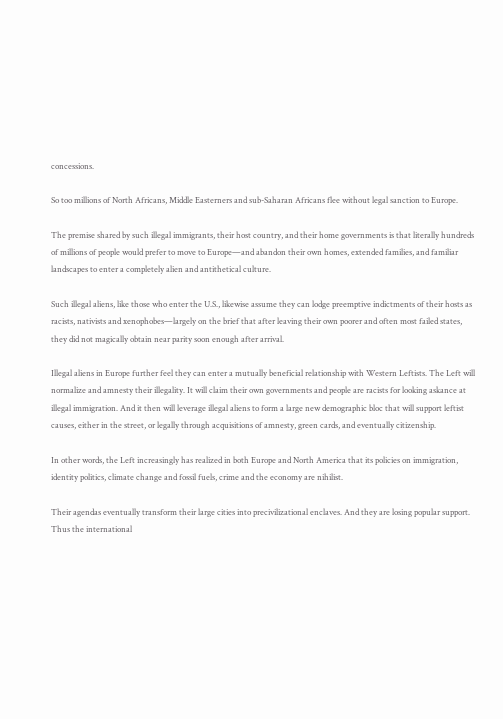concessions.

So too millions of North Africans, Middle Easterners and sub-Saharan Africans flee without legal sanction to Europe.

The premise shared by such illegal immigrants, their host country, and their home governments is that literally hundreds of millions of people would prefer to move to Europe—and abandon their own homes, extended families, and familiar landscapes to enter a completely alien and antithetical culture.

Such illegal aliens, like those who enter the U.S., likewise assume they can lodge preemptive indictments of their hosts as racists, nativists and xenophobes—largely on the brief that after leaving their own poorer and often most failed states, they did not magically obtain near parity soon enough after arrival.

Illegal aliens in Europe further feel they can enter a mutually beneficial relationship with Western Leftists. The Left will normalize and amnesty their illegality. It will claim their own governments and people are racists for looking askance at illegal immigration. And it then will leverage illegal aliens to form a large new demographic bloc that will support leftist causes, either in the street, or legally through acquisitions of amnesty, green cards, and eventually citizenship.

In other words, the Left increasingly has realized in both Europe and North America that its policies on immigration, identity politics, climate change and fossil fuels, crime and the economy are nihilist.

Their agendas eventually transform their large cities into precivilizational enclaves. And they are losing popular support. Thus the international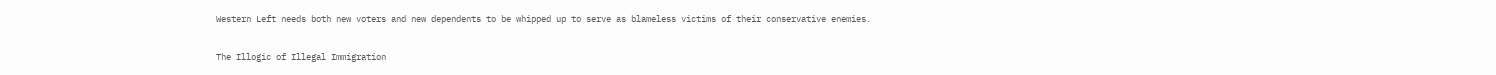Western Left needs both new voters and new dependents to be whipped up to serve as blameless victims of their conservative enemies.

The Illogic of Illegal Immigration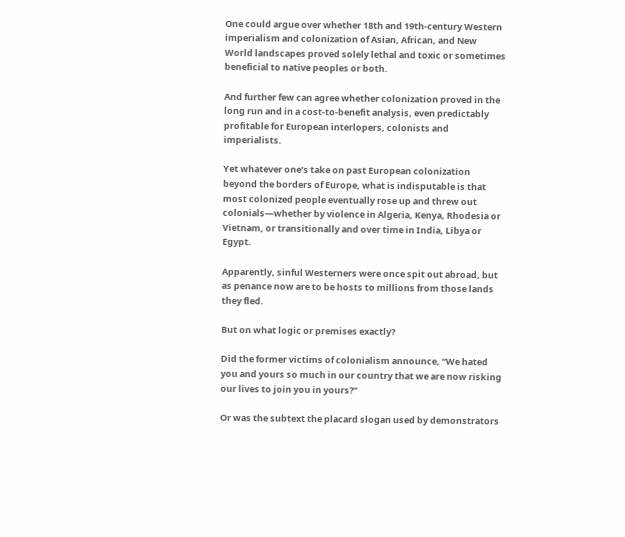One could argue over whether 18th and 19th-century Western imperialism and colonization of Asian, African, and New World landscapes proved solely lethal and toxic or sometimes beneficial to native peoples or both.

And further few can agree whether colonization proved in the long run and in a cost-to-benefit analysis, even predictably profitable for European interlopers, colonists and imperialists.

Yet whatever one’s take on past European colonization beyond the borders of Europe, what is indisputable is that most colonized people eventually rose up and threw out colonials—whether by violence in Algeria, Kenya, Rhodesia or Vietnam, or transitionally and over time in India, Libya or Egypt.

Apparently, sinful Westerners were once spit out abroad, but as penance now are to be hosts to millions from those lands they fled.

But on what logic or premises exactly?

Did the former victims of colonialism announce, “We hated you and yours so much in our country that we are now risking our lives to join you in yours?”

Or was the subtext the placard slogan used by demonstrators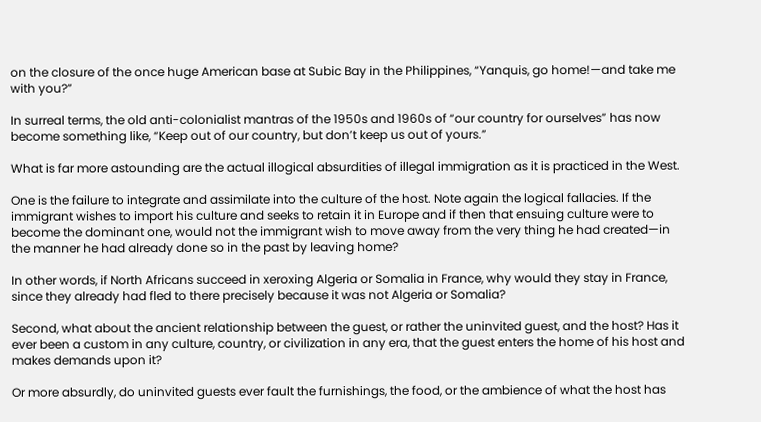on the closure of the once huge American base at Subic Bay in the Philippines, “Yanquis, go home!—and take me with you?”

In surreal terms, the old anti-colonialist mantras of the 1950s and 1960s of “our country for ourselves” has now become something like, “Keep out of our country, but don’t keep us out of yours.”

What is far more astounding are the actual illogical absurdities of illegal immigration as it is practiced in the West.

One is the failure to integrate and assimilate into the culture of the host. Note again the logical fallacies. If the immigrant wishes to import his culture and seeks to retain it in Europe and if then that ensuing culture were to become the dominant one, would not the immigrant wish to move away from the very thing he had created—in the manner he had already done so in the past by leaving home?

In other words, if North Africans succeed in xeroxing Algeria or Somalia in France, why would they stay in France, since they already had fled to there precisely because it was not Algeria or Somalia?

Second, what about the ancient relationship between the guest, or rather the uninvited guest, and the host? Has it ever been a custom in any culture, country, or civilization in any era, that the guest enters the home of his host and makes demands upon it?

Or more absurdly, do uninvited guests ever fault the furnishings, the food, or the ambience of what the host has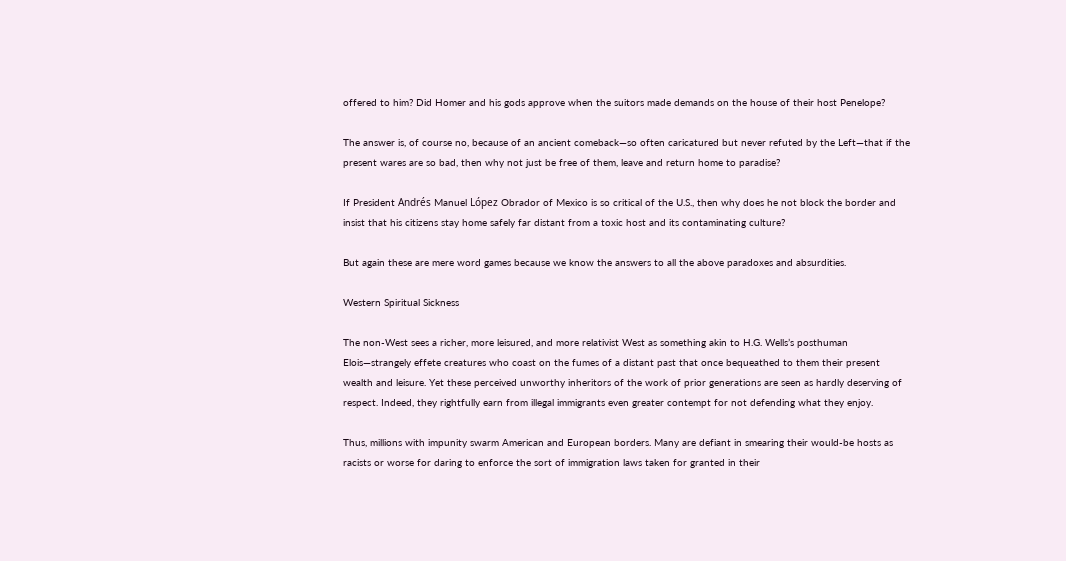offered to him? Did Homer and his gods approve when the suitors made demands on the house of their host Penelope?

The answer is, of course no, because of an ancient comeback—so often caricatured but never refuted by the Left—that if the present wares are so bad, then why not just be free of them, leave and return home to paradise?

If President Andrés Manuel López Obrador of Mexico is so critical of the U.S., then why does he not block the border and insist that his citizens stay home safely far distant from a toxic host and its contaminating culture?

But again these are mere word games because we know the answers to all the above paradoxes and absurdities.

Western Spiritual Sickness

The non-West sees a richer, more leisured, and more relativist West as something akin to H.G. Wells’s posthuman Elois—strangely effete creatures who coast on the fumes of a distant past that once bequeathed to them their present wealth and leisure. Yet these perceived unworthy inheritors of the work of prior generations are seen as hardly deserving of respect. Indeed, they rightfully earn from illegal immigrants even greater contempt for not defending what they enjoy.

Thus, millions with impunity swarm American and European borders. Many are defiant in smearing their would-be hosts as racists or worse for daring to enforce the sort of immigration laws taken for granted in their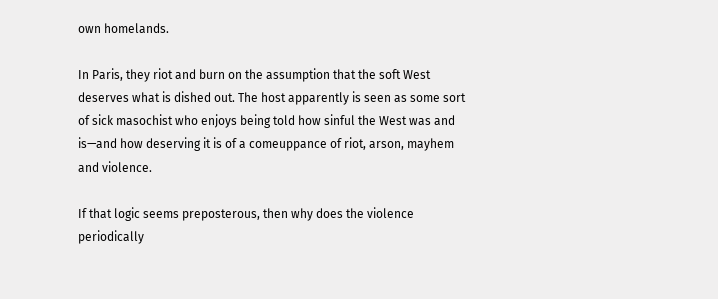own homelands.

In Paris, they riot and burn on the assumption that the soft West deserves what is dished out. The host apparently is seen as some sort of sick masochist who enjoys being told how sinful the West was and is—and how deserving it is of a comeuppance of riot, arson, mayhem and violence.

If that logic seems preposterous, then why does the violence periodically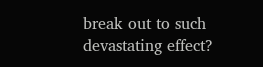break out to such devastating effect?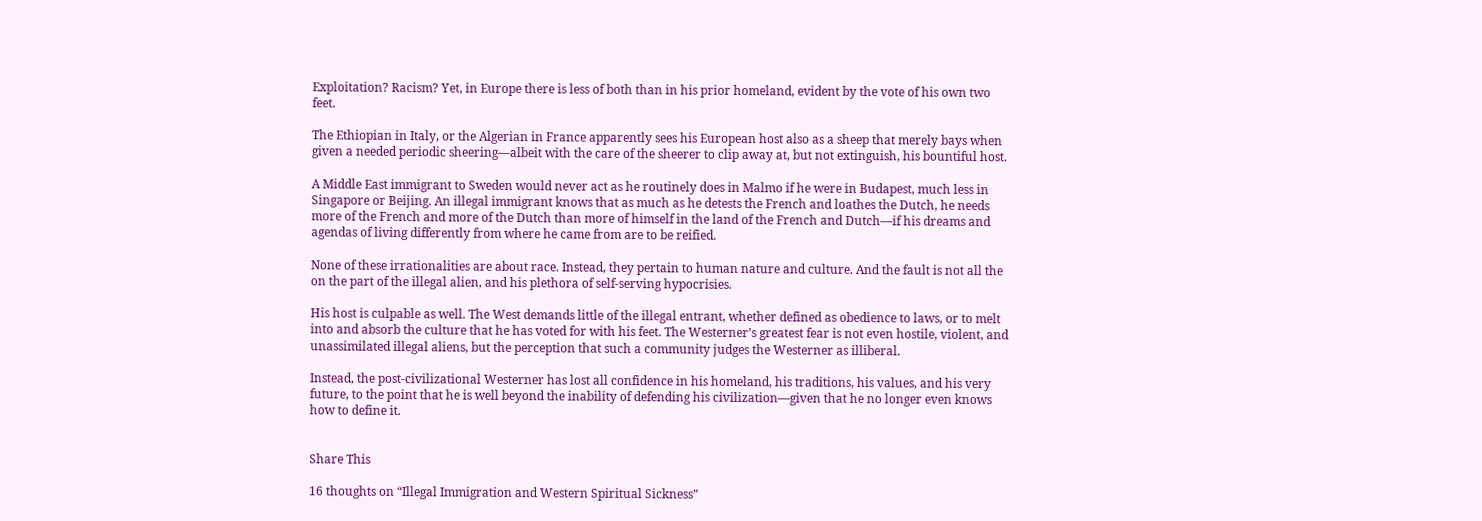Exploitation? Racism? Yet, in Europe there is less of both than in his prior homeland, evident by the vote of his own two feet.

The Ethiopian in Italy, or the Algerian in France apparently sees his European host also as a sheep that merely bays when given a needed periodic sheering—albeit with the care of the sheerer to clip away at, but not extinguish, his bountiful host.

A Middle East immigrant to Sweden would never act as he routinely does in Malmo if he were in Budapest, much less in Singapore or Beijing. An illegal immigrant knows that as much as he detests the French and loathes the Dutch, he needs more of the French and more of the Dutch than more of himself in the land of the French and Dutch—if his dreams and agendas of living differently from where he came from are to be reified.

None of these irrationalities are about race. Instead, they pertain to human nature and culture. And the fault is not all the on the part of the illegal alien, and his plethora of self-serving hypocrisies.

His host is culpable as well. The West demands little of the illegal entrant, whether defined as obedience to laws, or to melt into and absorb the culture that he has voted for with his feet. The Westerner’s greatest fear is not even hostile, violent, and unassimilated illegal aliens, but the perception that such a community judges the Westerner as illiberal.

Instead, the post-civilizational Westerner has lost all confidence in his homeland, his traditions, his values, and his very future, to the point that he is well beyond the inability of defending his civilization—given that he no longer even knows how to define it.


Share This

16 thoughts on “Illegal Immigration and Western Spiritual Sickness”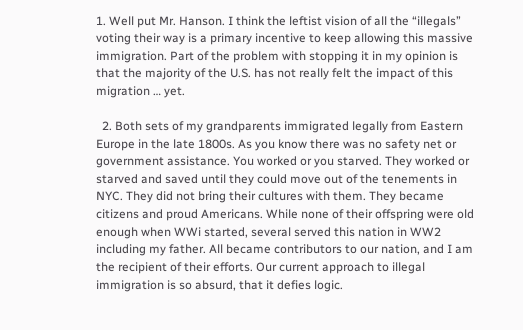1. Well put Mr. Hanson. I think the leftist vision of all the “illegals” voting their way is a primary incentive to keep allowing this massive immigration. Part of the problem with stopping it in my opinion is that the majority of the U.S. has not really felt the impact of this migration … yet.

  2. Both sets of my grandparents immigrated legally from Eastern Europe in the late 1800s. As you know there was no safety net or government assistance. You worked or you starved. They worked or starved and saved until they could move out of the tenements in NYC. They did not bring their cultures with them. They became citizens and proud Americans. While none of their offspring were old enough when WWi started, several served this nation in WW2 including my father. All became contributors to our nation, and I am the recipient of their efforts. Our current approach to illegal immigration is so absurd, that it defies logic.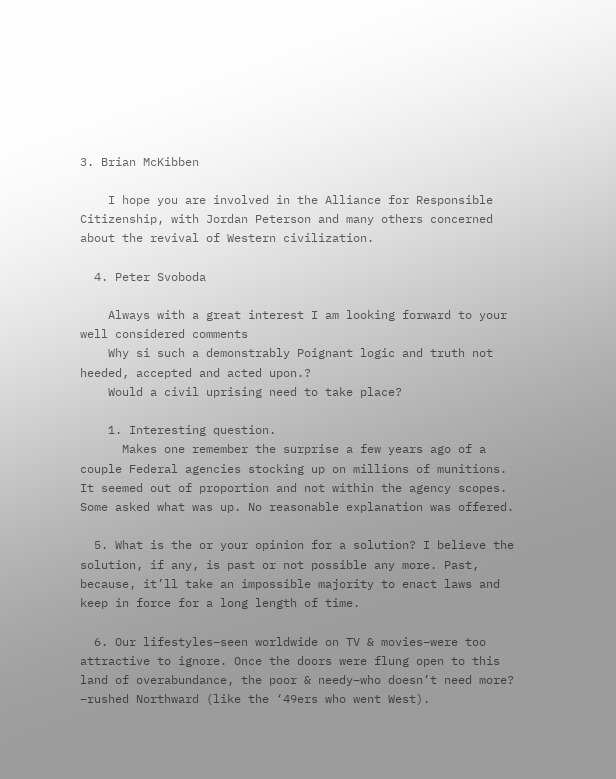3. Brian McKibben

    I hope you are involved in the Alliance for Responsible Citizenship, with Jordan Peterson and many others concerned about the revival of Western civilization.

  4. Peter Svoboda

    Always with a great interest I am looking forward to your well considered comments
    Why si such a demonstrably Poignant logic and truth not heeded, accepted and acted upon.?
    Would a civil uprising need to take place?

    1. Interesting question.
      Makes one remember the surprise a few years ago of a couple Federal agencies stocking up on millions of munitions. It seemed out of proportion and not within the agency scopes. Some asked what was up. No reasonable explanation was offered.

  5. What is the or your opinion for a solution? I believe the solution, if any, is past or not possible any more. Past, because, it’ll take an impossible majority to enact laws and keep in force for a long length of time.

  6. Our lifestyles–seen worldwide on TV & movies–were too attractive to ignore. Once the doors were flung open to this land of overabundance, the poor & needy–who doesn’t need more? –rushed Northward (like the ‘49ers who went West).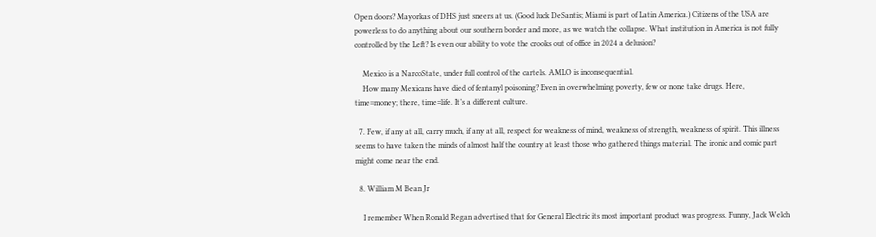Open doors? Mayorkas of DHS just sneers at us. (Good luck DeSantis; Miami is part of Latin America.) Citizens of the USA are powerless to do anything about our southern border and more, as we watch the collapse. What institution in America is not fully controlled by the Left? Is even our ability to vote the crooks out of office in 2024 a delusion?

    Mexico is a NarcoState, under full control of the cartels. AMLO is inconsequential.
    How many Mexicans have died of fentanyl poisoning? Even in overwhelming poverty, few or none take drugs. Here, time=money; there, time=life. It’s a different culture.

  7. Few, if any at all, carry much, if any at all, respect for weakness of mind, weakness of strength, weakness of spirit. This illness seems to have taken the minds of almost half the country at least those who gathered things material. The ironic and comic part might come near the end.

  8. William M Bean Jr

    I remember When Ronald Regan advertised that for General Electric its most important product was progress. Funny, Jack Welch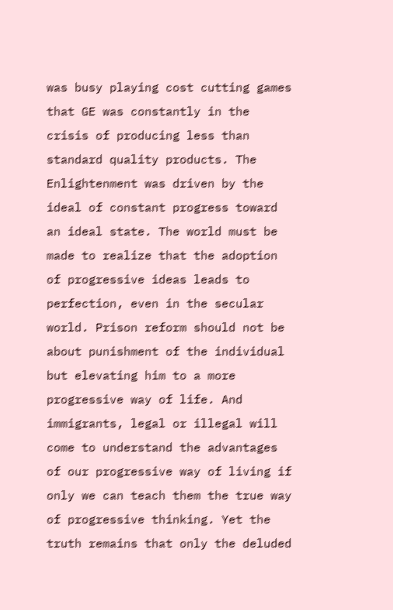was busy playing cost cutting games that GE was constantly in the crisis of producing less than standard quality products. The Enlightenment was driven by the ideal of constant progress toward an ideal state. The world must be made to realize that the adoption of progressive ideas leads to perfection, even in the secular world. Prison reform should not be about punishment of the individual but elevating him to a more progressive way of life. And immigrants, legal or illegal will come to understand the advantages of our progressive way of living if only we can teach them the true way of progressive thinking. Yet the truth remains that only the deluded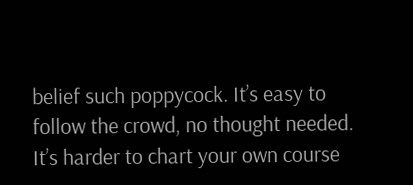belief such poppycock. It’s easy to follow the crowd, no thought needed. It’s harder to chart your own course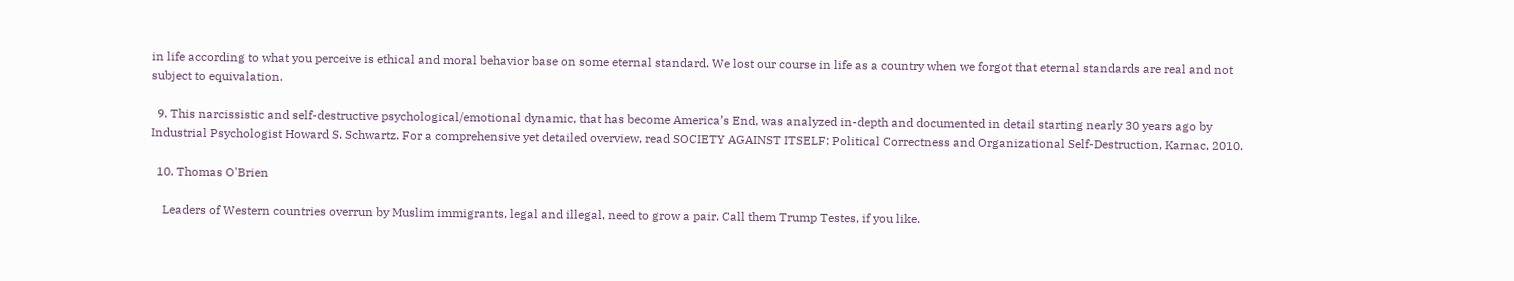in life according to what you perceive is ethical and moral behavior base on some eternal standard. We lost our course in life as a country when we forgot that eternal standards are real and not subject to equivalation.

  9. This narcissistic and self-destructive psychological/emotional dynamic, that has become America’s End, was analyzed in-depth and documented in detail starting nearly 30 years ago by Industrial Psychologist Howard S. Schwartz. For a comprehensive yet detailed overview, read SOCIETY AGAINST ITSELF: Political Correctness and Organizational Self-Destruction, Karnac, 2010.

  10. Thomas O'Brien

    Leaders of Western countries overrun by Muslim immigrants, legal and illegal, need to grow a pair. Call them Trump Testes, if you like.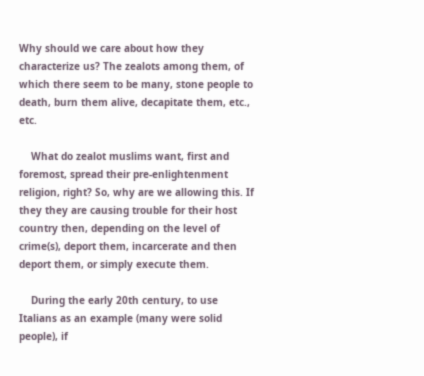Why should we care about how they characterize us? The zealots among them, of which there seem to be many, stone people to death, burn them alive, decapitate them, etc., etc.

    What do zealot muslims want, first and foremost, spread their pre-enlightenment religion, right? So, why are we allowing this. If they they are causing trouble for their host country then, depending on the level of crime(s), deport them, incarcerate and then deport them, or simply execute them.

    During the early 20th century, to use Italians as an example (many were solid people), if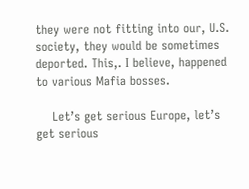they were not fitting into our, U.S. society, they would be sometimes deported. This,. I believe, happened to various Mafia bosses.

    Let’s get serious Europe, let’s get serious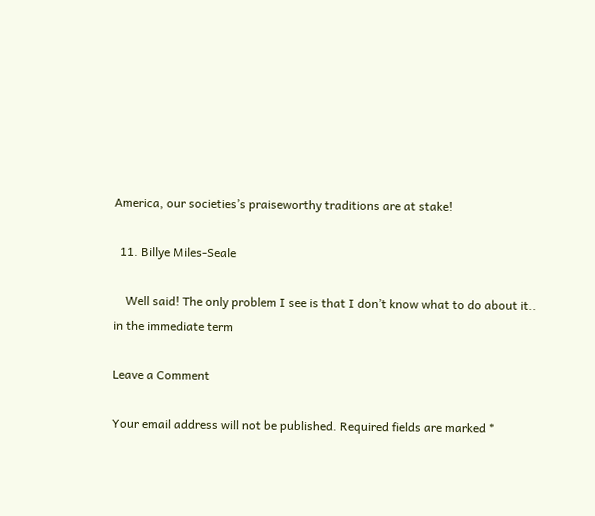America, our societies’s praiseworthy traditions are at stake!

  11. Billye Miles-Seale

    Well said! The only problem I see is that I don’t know what to do about it.. in the immediate term

Leave a Comment

Your email address will not be published. Required fields are marked *